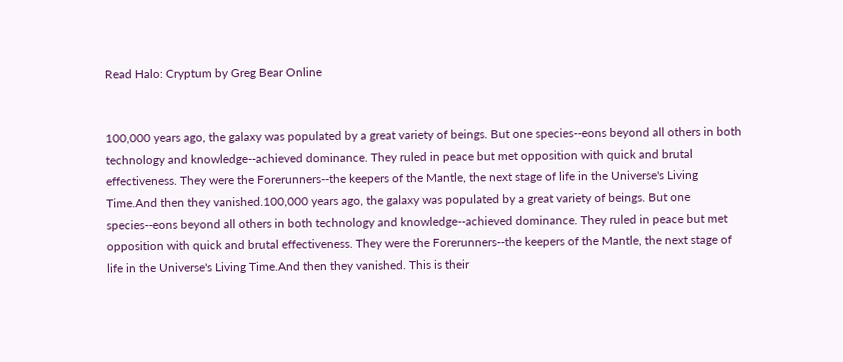Read Halo: Cryptum by Greg Bear Online


100,000 years ago, the galaxy was populated by a great variety of beings. But one species--eons beyond all others in both technology and knowledge--achieved dominance. They ruled in peace but met opposition with quick and brutal effectiveness. They were the Forerunners--the keepers of the Mantle, the next stage of life in the Universe's Living Time.And then they vanished.100,000 years ago, the galaxy was populated by a great variety of beings. But one species--eons beyond all others in both technology and knowledge--achieved dominance. They ruled in peace but met opposition with quick and brutal effectiveness. They were the Forerunners--the keepers of the Mantle, the next stage of life in the Universe's Living Time.And then they vanished. This is their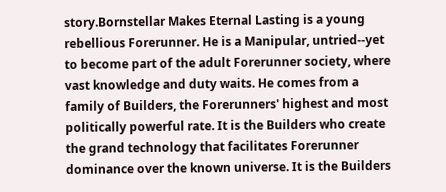story.Bornstellar Makes Eternal Lasting is a young rebellious Forerunner. He is a Manipular, untried--yet to become part of the adult Forerunner society, where vast knowledge and duty waits. He comes from a family of Builders, the Forerunners' highest and most politically powerful rate. It is the Builders who create the grand technology that facilitates Forerunner dominance over the known universe. It is the Builders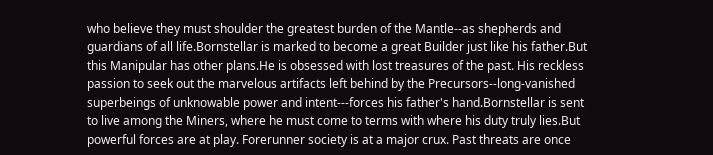who believe they must shoulder the greatest burden of the Mantle--as shepherds and guardians of all life.Bornstellar is marked to become a great Builder just like his father.But this Manipular has other plans.He is obsessed with lost treasures of the past. His reckless passion to seek out the marvelous artifacts left behind by the Precursors--long-vanished superbeings of unknowable power and intent---forces his father's hand.Bornstellar is sent to live among the Miners, where he must come to terms with where his duty truly lies.But powerful forces are at play. Forerunner society is at a major crux. Past threats are once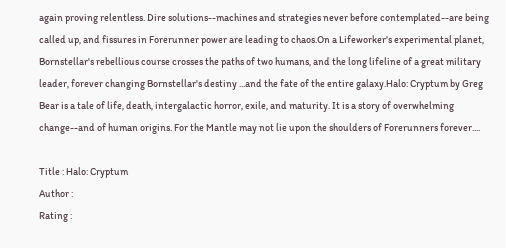again proving relentless. Dire solutions--machines and strategies never before contemplated--are being called up, and fissures in Forerunner power are leading to chaos.On a Lifeworker's experimental planet, Bornstellar's rebellious course crosses the paths of two humans, and the long lifeline of a great military leader, forever changing Bornstellar's destiny ...and the fate of the entire galaxy.Halo: Cryptum by Greg Bear is a tale of life, death, intergalactic horror, exile, and maturity. It is a story of overwhelming change--and of human origins. For the Mantle may not lie upon the shoulders of Forerunners forever....

Title : Halo: Cryptum
Author :
Rating :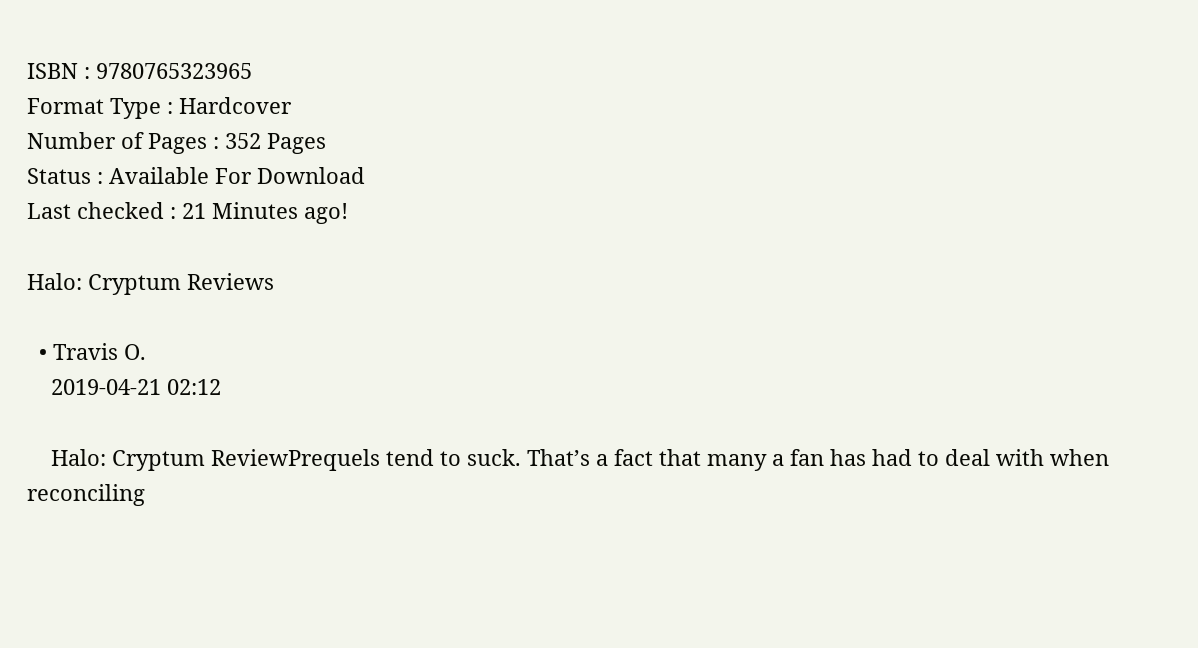ISBN : 9780765323965
Format Type : Hardcover
Number of Pages : 352 Pages
Status : Available For Download
Last checked : 21 Minutes ago!

Halo: Cryptum Reviews

  • Travis O.
    2019-04-21 02:12

    Halo: Cryptum ReviewPrequels tend to suck. That’s a fact that many a fan has had to deal with when reconciling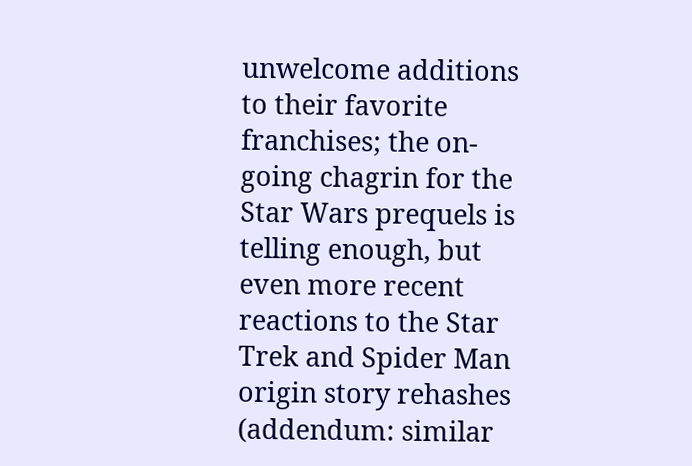unwelcome additions to their favorite franchises; the on-going chagrin for the Star Wars prequels is telling enough, but even more recent reactions to the Star Trek and Spider Man origin story rehashes (addendum: similar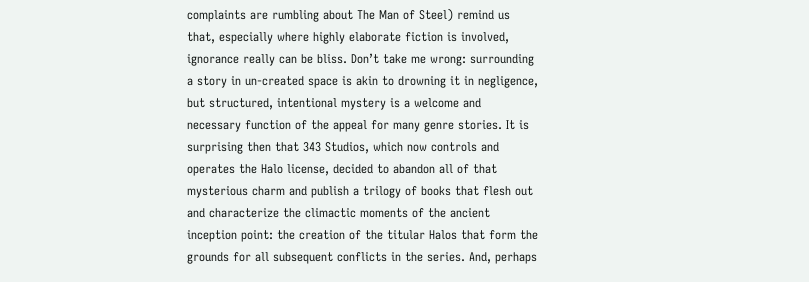complaints are rumbling about The Man of Steel) remind us that, especially where highly elaborate fiction is involved, ignorance really can be bliss. Don’t take me wrong: surrounding a story in un-created space is akin to drowning it in negligence, but structured, intentional mystery is a welcome and necessary function of the appeal for many genre stories. It is surprising then that 343 Studios, which now controls and operates the Halo license, decided to abandon all of that mysterious charm and publish a trilogy of books that flesh out and characterize the climactic moments of the ancient inception point: the creation of the titular Halos that form the grounds for all subsequent conflicts in the series. And, perhaps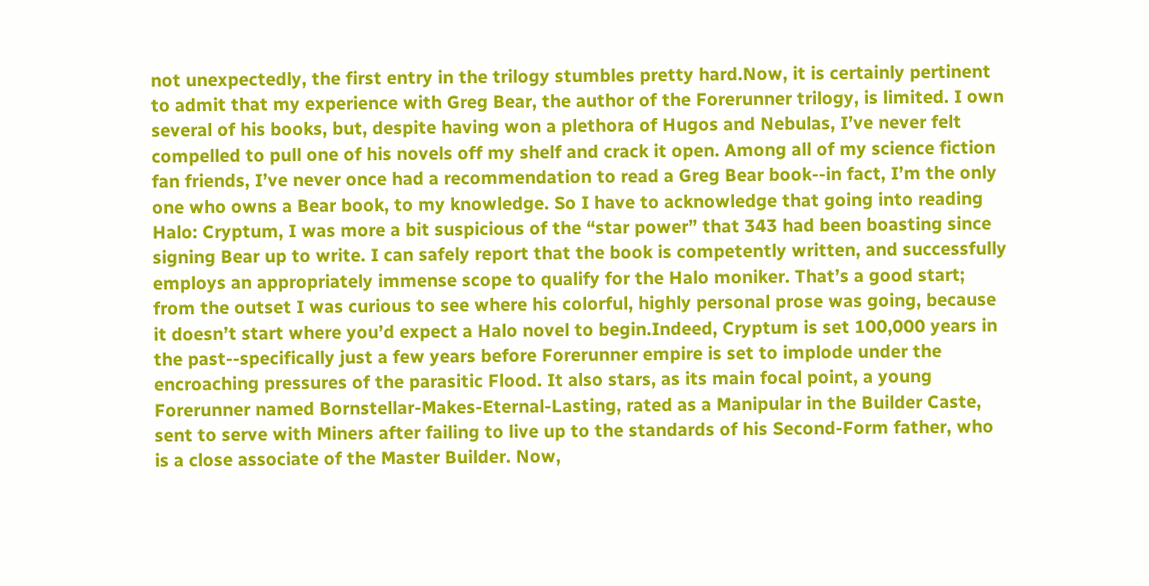not unexpectedly, the first entry in the trilogy stumbles pretty hard.Now, it is certainly pertinent to admit that my experience with Greg Bear, the author of the Forerunner trilogy, is limited. I own several of his books, but, despite having won a plethora of Hugos and Nebulas, I’ve never felt compelled to pull one of his novels off my shelf and crack it open. Among all of my science fiction fan friends, I’ve never once had a recommendation to read a Greg Bear book--in fact, I’m the only one who owns a Bear book, to my knowledge. So I have to acknowledge that going into reading Halo: Cryptum, I was more a bit suspicious of the “star power” that 343 had been boasting since signing Bear up to write. I can safely report that the book is competently written, and successfully employs an appropriately immense scope to qualify for the Halo moniker. That’s a good start; from the outset I was curious to see where his colorful, highly personal prose was going, because it doesn’t start where you’d expect a Halo novel to begin.Indeed, Cryptum is set 100,000 years in the past--specifically just a few years before Forerunner empire is set to implode under the encroaching pressures of the parasitic Flood. It also stars, as its main focal point, a young Forerunner named Bornstellar-Makes-Eternal-Lasting, rated as a Manipular in the Builder Caste, sent to serve with Miners after failing to live up to the standards of his Second-Form father, who is a close associate of the Master Builder. Now,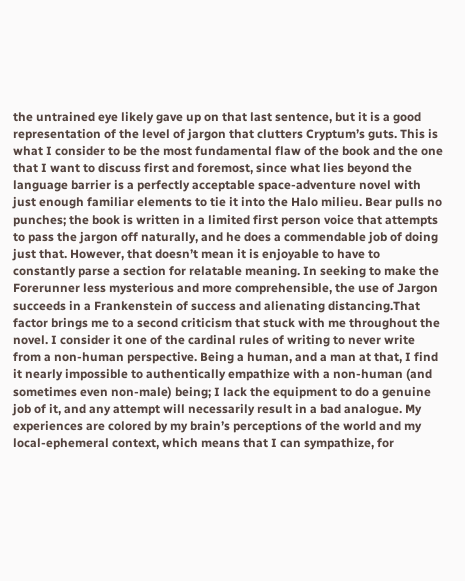the untrained eye likely gave up on that last sentence, but it is a good representation of the level of jargon that clutters Cryptum’s guts. This is what I consider to be the most fundamental flaw of the book and the one that I want to discuss first and foremost, since what lies beyond the language barrier is a perfectly acceptable space-adventure novel with just enough familiar elements to tie it into the Halo milieu. Bear pulls no punches; the book is written in a limited first person voice that attempts to pass the jargon off naturally, and he does a commendable job of doing just that. However, that doesn’t mean it is enjoyable to have to constantly parse a section for relatable meaning. In seeking to make the Forerunner less mysterious and more comprehensible, the use of Jargon succeeds in a Frankenstein of success and alienating distancing.That factor brings me to a second criticism that stuck with me throughout the novel. I consider it one of the cardinal rules of writing to never write from a non-human perspective. Being a human, and a man at that, I find it nearly impossible to authentically empathize with a non-human (and sometimes even non-male) being; I lack the equipment to do a genuine job of it, and any attempt will necessarily result in a bad analogue. My experiences are colored by my brain’s perceptions of the world and my local-ephemeral context, which means that I can sympathize, for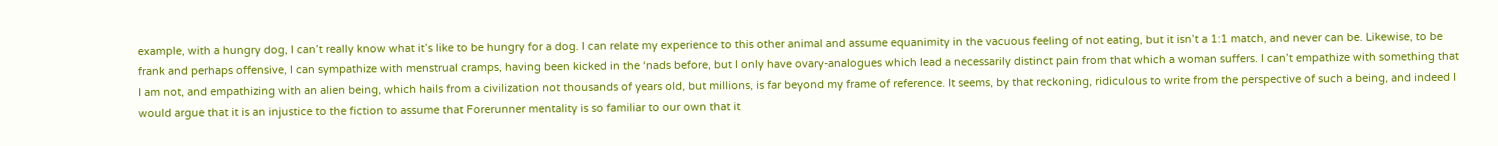example, with a hungry dog, I can’t really know what it’s like to be hungry for a dog. I can relate my experience to this other animal and assume equanimity in the vacuous feeling of not eating, but it isn’t a 1:1 match, and never can be. Likewise, to be frank and perhaps offensive, I can sympathize with menstrual cramps, having been kicked in the ‘nads before, but I only have ovary-analogues which lead a necessarily distinct pain from that which a woman suffers. I can’t empathize with something that I am not, and empathizing with an alien being, which hails from a civilization not thousands of years old, but millions, is far beyond my frame of reference. It seems, by that reckoning, ridiculous to write from the perspective of such a being, and indeed I would argue that it is an injustice to the fiction to assume that Forerunner mentality is so familiar to our own that it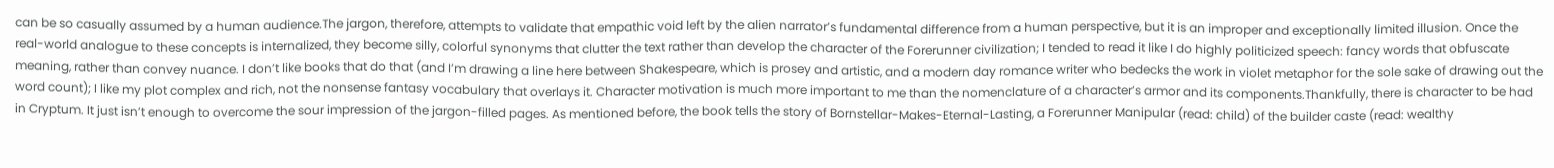can be so casually assumed by a human audience.The jargon, therefore, attempts to validate that empathic void left by the alien narrator’s fundamental difference from a human perspective, but it is an improper and exceptionally limited illusion. Once the real-world analogue to these concepts is internalized, they become silly, colorful synonyms that clutter the text rather than develop the character of the Forerunner civilization; I tended to read it like I do highly politicized speech: fancy words that obfuscate meaning, rather than convey nuance. I don’t like books that do that (and I’m drawing a line here between Shakespeare, which is prosey and artistic, and a modern day romance writer who bedecks the work in violet metaphor for the sole sake of drawing out the word count); I like my plot complex and rich, not the nonsense fantasy vocabulary that overlays it. Character motivation is much more important to me than the nomenclature of a character’s armor and its components.Thankfully, there is character to be had in Cryptum. It just isn’t enough to overcome the sour impression of the jargon-filled pages. As mentioned before, the book tells the story of Bornstellar-Makes-Eternal-Lasting, a Forerunner Manipular (read: child) of the builder caste (read: wealthy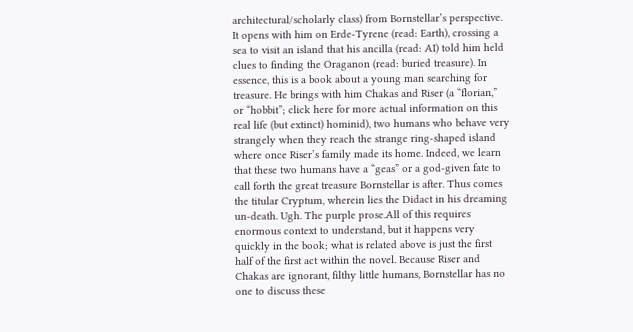architectural/scholarly class) from Bornstellar’s perspective. It opens with him on Erde-Tyrene (read: Earth), crossing a sea to visit an island that his ancilla (read: AI) told him held clues to finding the Oraganon (read: buried treasure). In essence, this is a book about a young man searching for treasure. He brings with him Chakas and Riser (a “florian,” or “hobbit”; click here for more actual information on this real life (but extinct) hominid), two humans who behave very strangely when they reach the strange ring-shaped island where once Riser’s family made its home. Indeed, we learn that these two humans have a “geas” or a god-given fate to call forth the great treasure Bornstellar is after. Thus comes the titular Cryptum, wherein lies the Didact in his dreaming un-death. Ugh. The purple prose.All of this requires enormous context to understand, but it happens very quickly in the book; what is related above is just the first half of the first act within the novel. Because Riser and Chakas are ignorant, filthy little humans, Bornstellar has no one to discuss these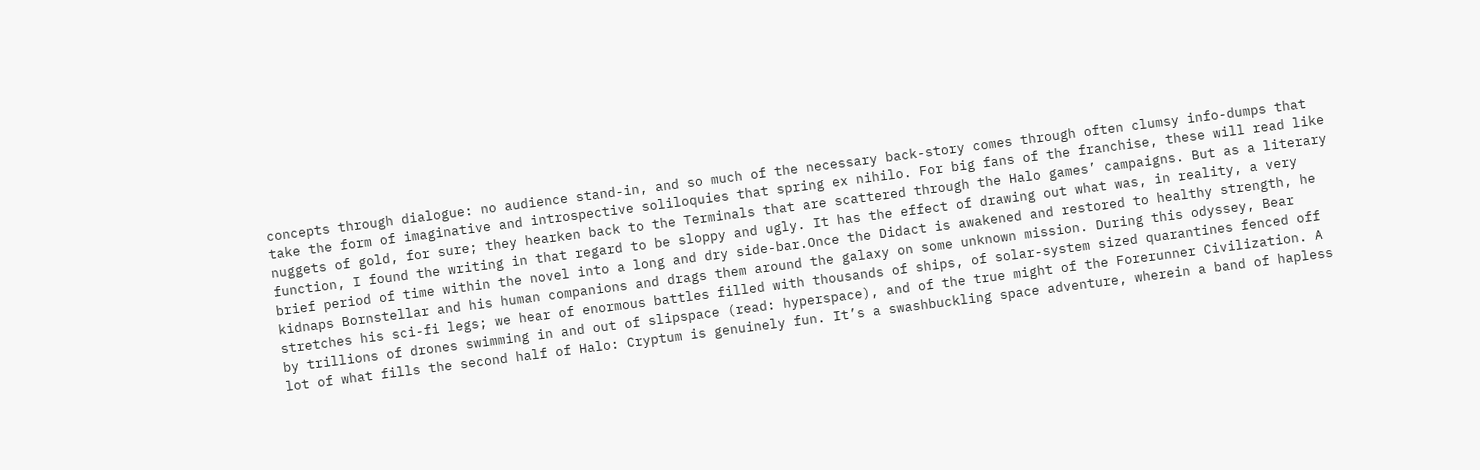concepts through dialogue: no audience stand-in, and so much of the necessary back-story comes through often clumsy info-dumps that take the form of imaginative and introspective soliloquies that spring ex nihilo. For big fans of the franchise, these will read like nuggets of gold, for sure; they hearken back to the Terminals that are scattered through the Halo games’ campaigns. But as a literary function, I found the writing in that regard to be sloppy and ugly. It has the effect of drawing out what was, in reality, a very brief period of time within the novel into a long and dry side-bar.Once the Didact is awakened and restored to healthy strength, he kidnaps Bornstellar and his human companions and drags them around the galaxy on some unknown mission. During this odyssey, Bear stretches his sci-fi legs; we hear of enormous battles filled with thousands of ships, of solar-system sized quarantines fenced off by trillions of drones swimming in and out of slipspace (read: hyperspace), and of the true might of the Forerunner Civilization. A lot of what fills the second half of Halo: Cryptum is genuinely fun. It’s a swashbuckling space adventure, wherein a band of hapless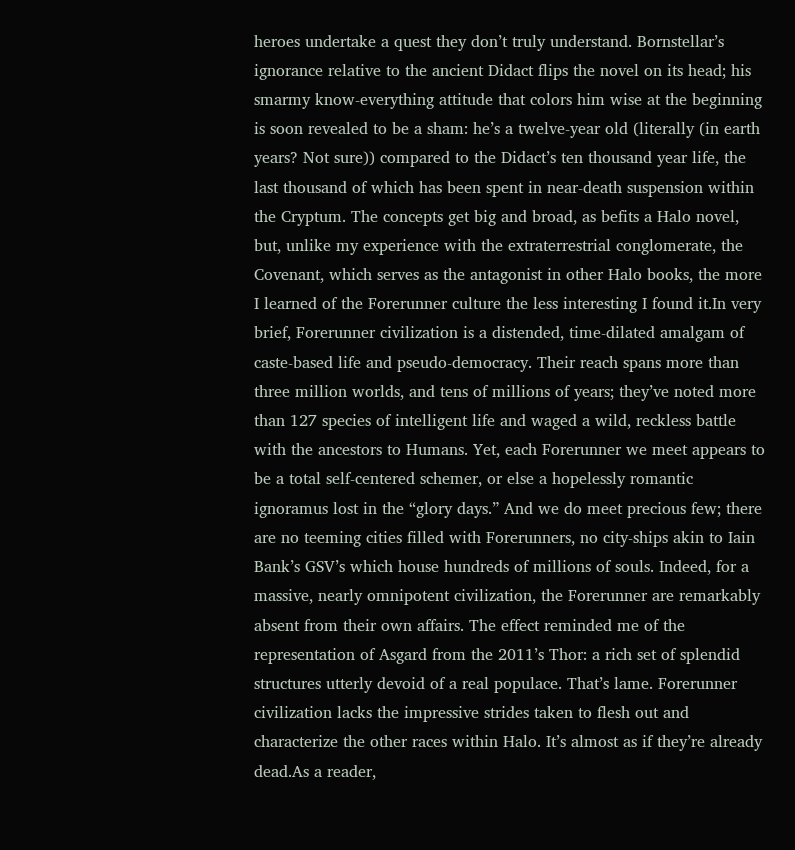heroes undertake a quest they don’t truly understand. Bornstellar’s ignorance relative to the ancient Didact flips the novel on its head; his smarmy know-everything attitude that colors him wise at the beginning is soon revealed to be a sham: he’s a twelve-year old (literally (in earth years? Not sure)) compared to the Didact’s ten thousand year life, the last thousand of which has been spent in near-death suspension within the Cryptum. The concepts get big and broad, as befits a Halo novel, but, unlike my experience with the extraterrestrial conglomerate, the Covenant, which serves as the antagonist in other Halo books, the more I learned of the Forerunner culture the less interesting I found it.In very brief, Forerunner civilization is a distended, time-dilated amalgam of caste-based life and pseudo-democracy. Their reach spans more than three million worlds, and tens of millions of years; they’ve noted more than 127 species of intelligent life and waged a wild, reckless battle with the ancestors to Humans. Yet, each Forerunner we meet appears to be a total self-centered schemer, or else a hopelessly romantic ignoramus lost in the “glory days.” And we do meet precious few; there are no teeming cities filled with Forerunners, no city-ships akin to Iain Bank’s GSV’s which house hundreds of millions of souls. Indeed, for a massive, nearly omnipotent civilization, the Forerunner are remarkably absent from their own affairs. The effect reminded me of the representation of Asgard from the 2011’s Thor: a rich set of splendid structures utterly devoid of a real populace. That’s lame. Forerunner civilization lacks the impressive strides taken to flesh out and characterize the other races within Halo. It’s almost as if they’re already dead.As a reader,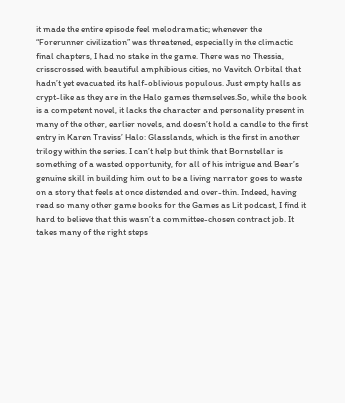it made the entire episode feel melodramatic; whenever the “Forerunner civilization” was threatened, especially in the climactic final chapters, I had no stake in the game. There was no Thessia, crisscrossed with beautiful amphibious cities, no Vavitch Orbital that hadn’t yet evacuated its half-oblivious populous. Just empty halls as crypt-like as they are in the Halo games themselves.So, while the book is a competent novel, it lacks the character and personality present in many of the other, earlier novels, and doesn’t hold a candle to the first entry in Karen Traviss’ Halo: Glasslands, which is the first in another trilogy within the series. I can’t help but think that Bornstellar is something of a wasted opportunity, for all of his intrigue and Bear’s genuine skill in building him out to be a living narrator goes to waste on a story that feels at once distended and over-thin. Indeed, having read so many other game books for the Games as Lit podcast, I find it hard to believe that this wasn’t a committee-chosen contract job. It takes many of the right steps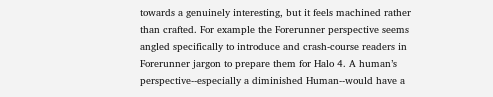towards a genuinely interesting, but it feels machined rather than crafted. For example the Forerunner perspective seems angled specifically to introduce and crash-course readers in Forerunner jargon to prepare them for Halo 4. A human’s perspective--especially a diminished Human--would have a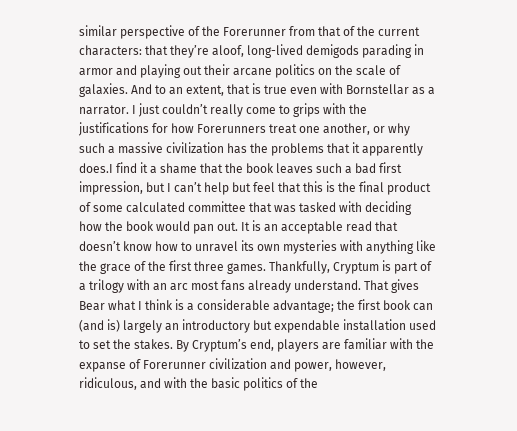similar perspective of the Forerunner from that of the current characters: that they’re aloof, long-lived demigods parading in armor and playing out their arcane politics on the scale of galaxies. And to an extent, that is true even with Bornstellar as a narrator. I just couldn’t really come to grips with the justifications for how Forerunners treat one another, or why such a massive civilization has the problems that it apparently does.I find it a shame that the book leaves such a bad first impression, but I can’t help but feel that this is the final product of some calculated committee that was tasked with deciding how the book would pan out. It is an acceptable read that doesn’t know how to unravel its own mysteries with anything like the grace of the first three games. Thankfully, Cryptum is part of a trilogy with an arc most fans already understand. That gives Bear what I think is a considerable advantage; the first book can (and is) largely an introductory but expendable installation used to set the stakes. By Cryptum’s end, players are familiar with the expanse of Forerunner civilization and power, however, ridiculous, and with the basic politics of the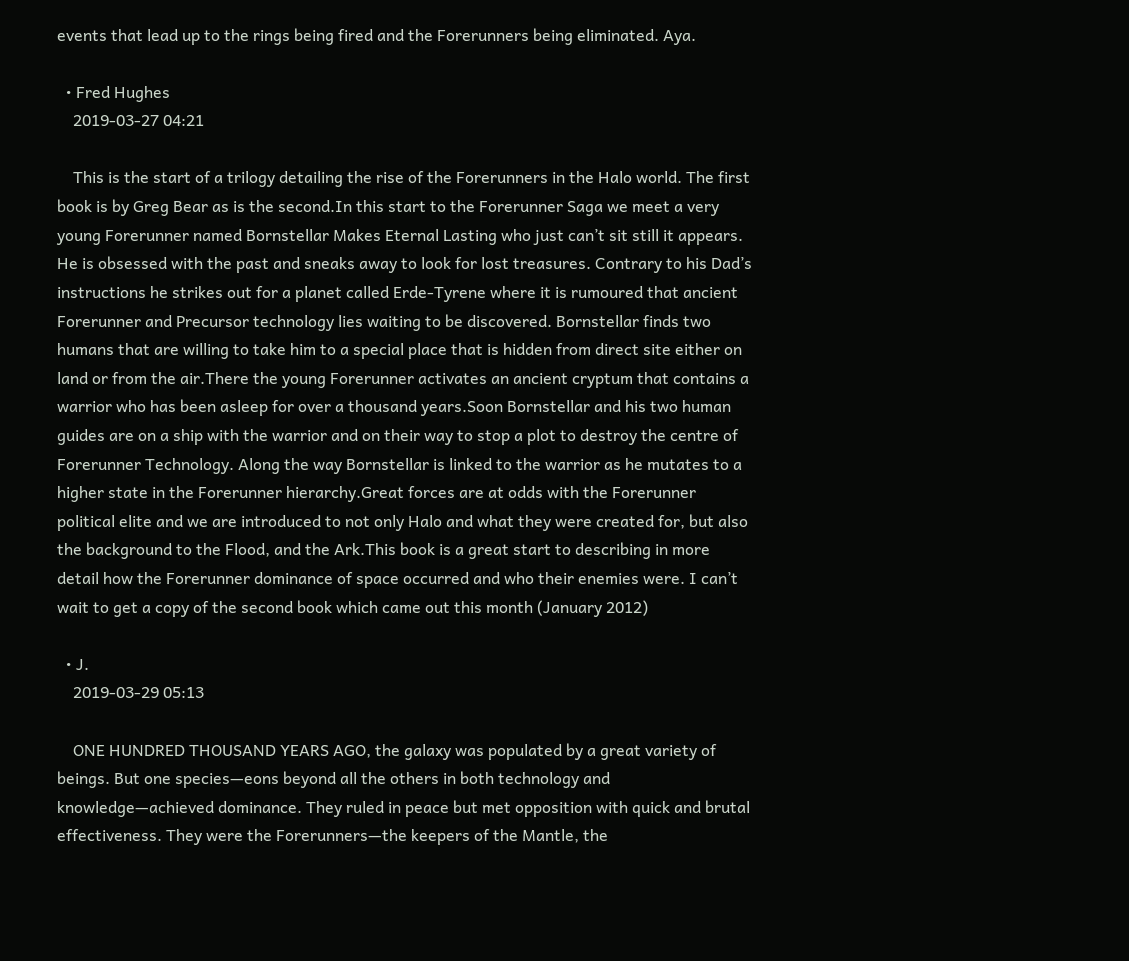events that lead up to the rings being fired and the Forerunners being eliminated. Aya.

  • Fred Hughes
    2019-03-27 04:21

    This is the start of a trilogy detailing the rise of the Forerunners in the Halo world. The first book is by Greg Bear as is the second.In this start to the Forerunner Saga we meet a very young Forerunner named Bornstellar Makes Eternal Lasting who just can’t sit still it appears. He is obsessed with the past and sneaks away to look for lost treasures. Contrary to his Dad’s instructions he strikes out for a planet called Erde-Tyrene where it is rumoured that ancient Forerunner and Precursor technology lies waiting to be discovered. Bornstellar finds two humans that are willing to take him to a special place that is hidden from direct site either on land or from the air.There the young Forerunner activates an ancient cryptum that contains a warrior who has been asleep for over a thousand years.Soon Bornstellar and his two human guides are on a ship with the warrior and on their way to stop a plot to destroy the centre of Forerunner Technology. Along the way Bornstellar is linked to the warrior as he mutates to a higher state in the Forerunner hierarchy.Great forces are at odds with the Forerunner political elite and we are introduced to not only Halo and what they were created for, but also the background to the Flood, and the Ark.This book is a great start to describing in more detail how the Forerunner dominance of space occurred and who their enemies were. I can’t wait to get a copy of the second book which came out this month (January 2012)

  • J.
    2019-03-29 05:13

    ONE HUNDRED THOUSAND YEARS AGO, the galaxy was populated by a great variety of beings. But one species—eons beyond all the others in both technology and knowledge—achieved dominance. They ruled in peace but met opposition with quick and brutal effectiveness. They were the Forerunners—the keepers of the Mantle, the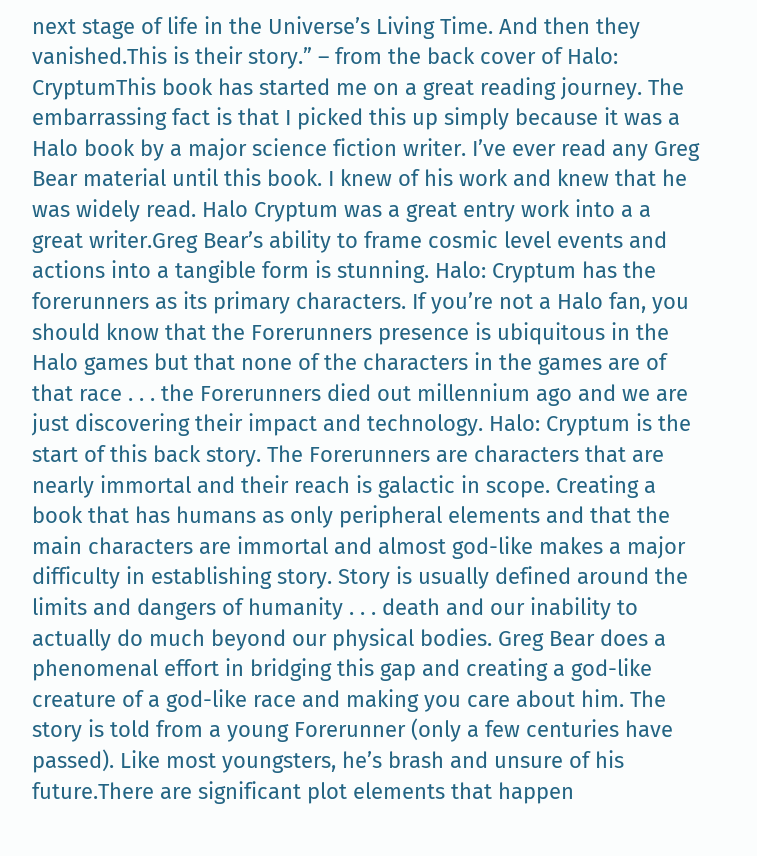next stage of life in the Universe’s Living Time. And then they vanished.This is their story.” – from the back cover of Halo: CryptumThis book has started me on a great reading journey. The embarrassing fact is that I picked this up simply because it was a Halo book by a major science fiction writer. I’ve ever read any Greg Bear material until this book. I knew of his work and knew that he was widely read. Halo Cryptum was a great entry work into a a great writer.Greg Bear’s ability to frame cosmic level events and actions into a tangible form is stunning. Halo: Cryptum has the forerunners as its primary characters. If you’re not a Halo fan, you should know that the Forerunners presence is ubiquitous in the Halo games but that none of the characters in the games are of that race . . . the Forerunners died out millennium ago and we are just discovering their impact and technology. Halo: Cryptum is the start of this back story. The Forerunners are characters that are nearly immortal and their reach is galactic in scope. Creating a book that has humans as only peripheral elements and that the main characters are immortal and almost god-like makes a major difficulty in establishing story. Story is usually defined around the limits and dangers of humanity . . . death and our inability to actually do much beyond our physical bodies. Greg Bear does a phenomenal effort in bridging this gap and creating a god-like creature of a god-like race and making you care about him. The story is told from a young Forerunner (only a few centuries have passed). Like most youngsters, he’s brash and unsure of his future.There are significant plot elements that happen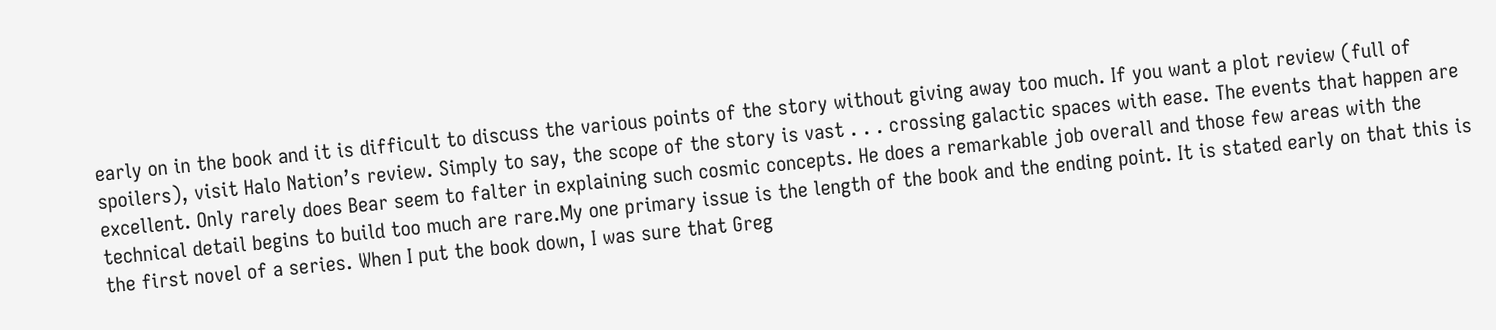early on in the book and it is difficult to discuss the various points of the story without giving away too much. If you want a plot review (full of spoilers), visit Halo Nation’s review. Simply to say, the scope of the story is vast . . . crossing galactic spaces with ease. The events that happen are excellent. Only rarely does Bear seem to falter in explaining such cosmic concepts. He does a remarkable job overall and those few areas with the technical detail begins to build too much are rare.My one primary issue is the length of the book and the ending point. It is stated early on that this is the first novel of a series. When I put the book down, I was sure that Greg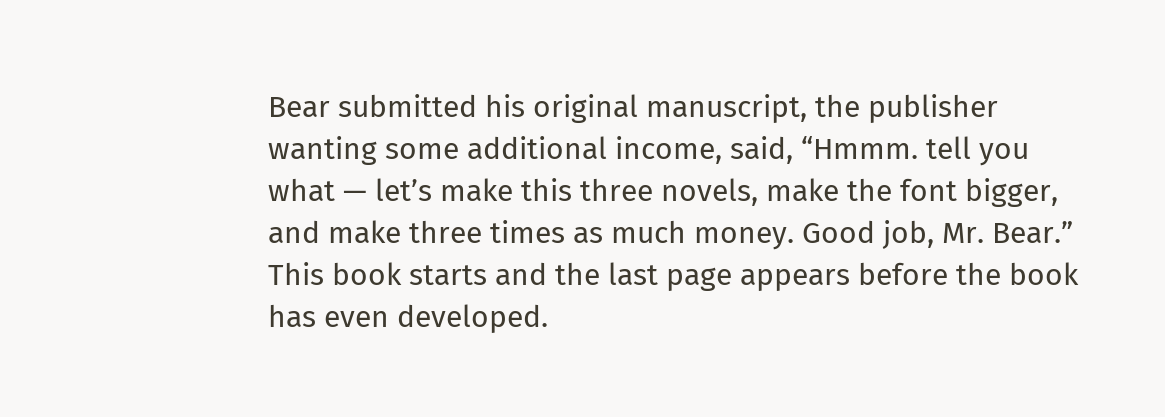Bear submitted his original manuscript, the publisher wanting some additional income, said, “Hmmm. tell you what — let’s make this three novels, make the font bigger, and make three times as much money. Good job, Mr. Bear.” This book starts and the last page appears before the book has even developed.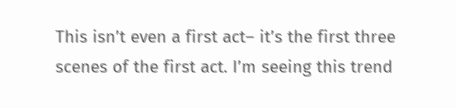This isn’t even a first act– it’s the first three scenes of the first act. I’m seeing this trend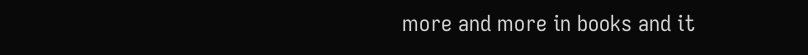more and more in books and it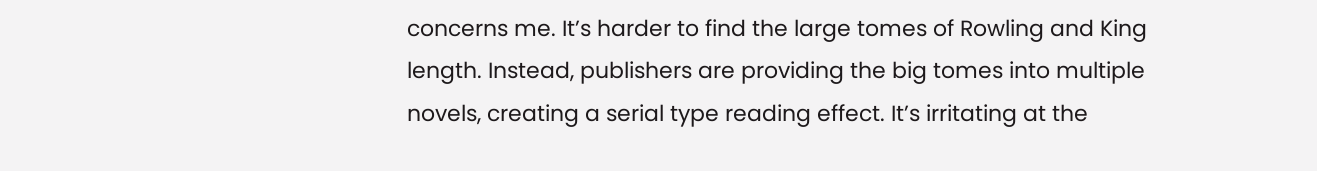concerns me. It’s harder to find the large tomes of Rowling and King length. Instead, publishers are providing the big tomes into multiple novels, creating a serial type reading effect. It’s irritating at the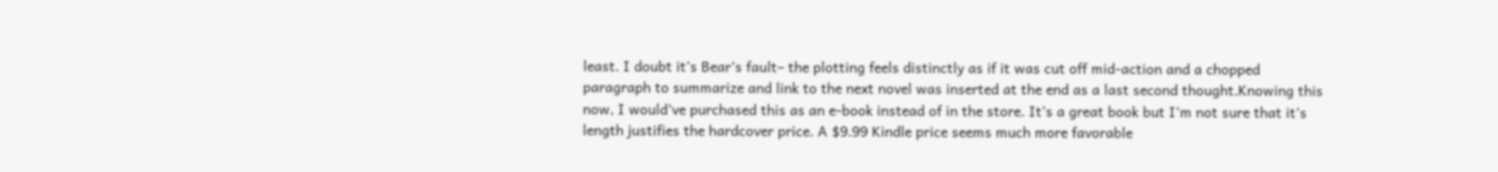least. I doubt it’s Bear’s fault– the plotting feels distinctly as if it was cut off mid-action and a chopped paragraph to summarize and link to the next novel was inserted at the end as a last second thought.Knowing this now, I would’ve purchased this as an e-book instead of in the store. It’s a great book but I’m not sure that it’s length justifies the hardcover price. A $9.99 Kindle price seems much more favorable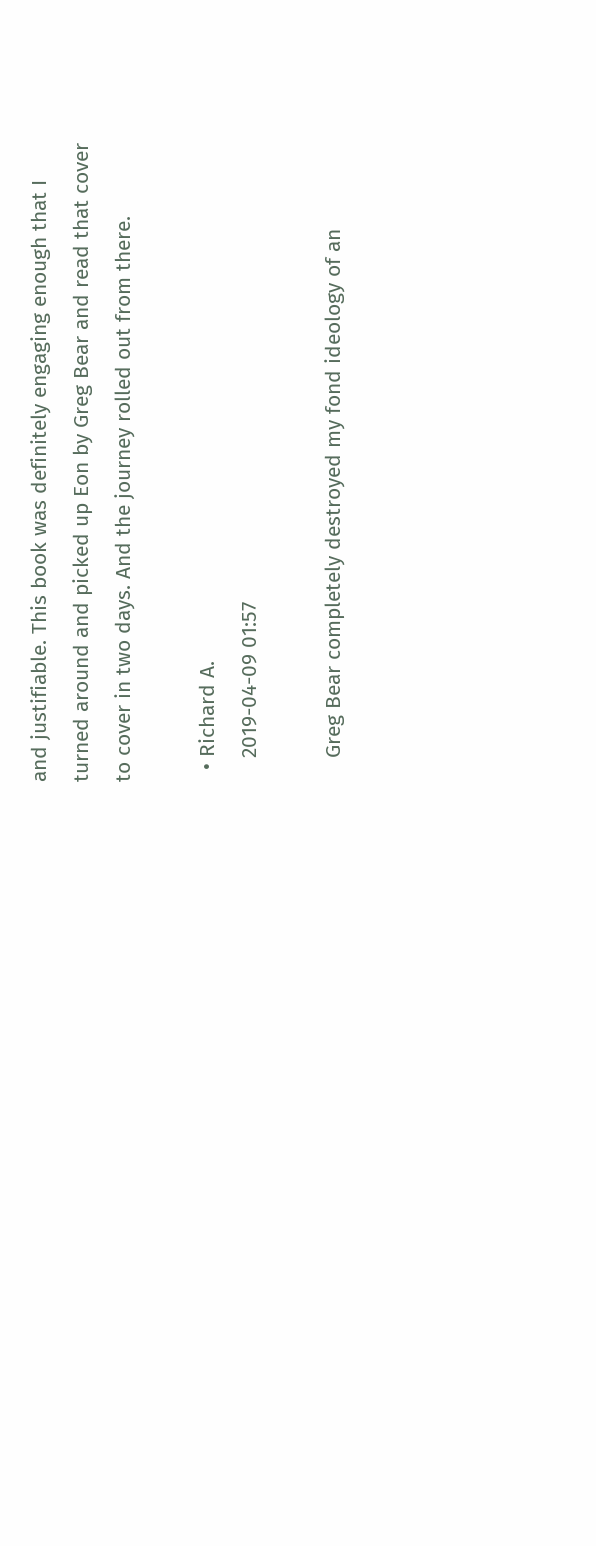and justifiable. This book was definitely engaging enough that I turned around and picked up Eon by Greg Bear and read that cover to cover in two days. And the journey rolled out from there.

  • Richard A.
    2019-04-09 01:57

    Greg Bear completely destroyed my fond ideology of an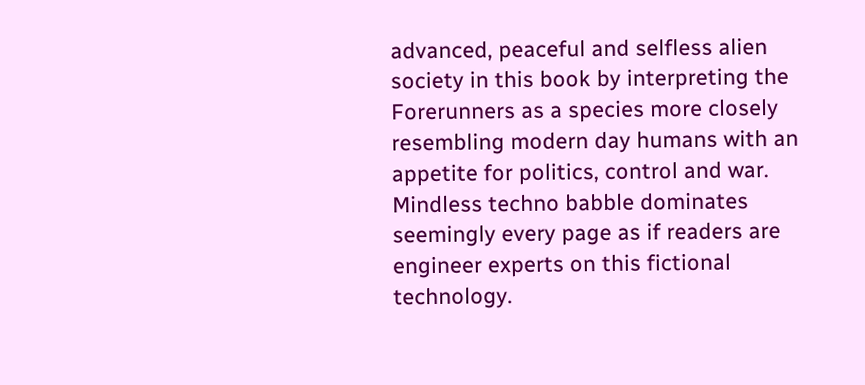advanced, peaceful and selfless alien society in this book by interpreting the Forerunners as a species more closely resembling modern day humans with an appetite for politics, control and war. Mindless techno babble dominates seemingly every page as if readers are engineer experts on this fictional technology.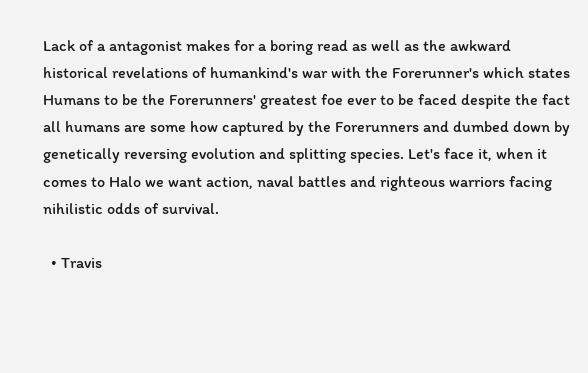Lack of a antagonist makes for a boring read as well as the awkward historical revelations of humankind's war with the Forerunner's which states Humans to be the Forerunners' greatest foe ever to be faced despite the fact all humans are some how captured by the Forerunners and dumbed down by genetically reversing evolution and splitting species. Let's face it, when it comes to Halo we want action, naval battles and righteous warriors facing nihilistic odds of survival.

  • Travis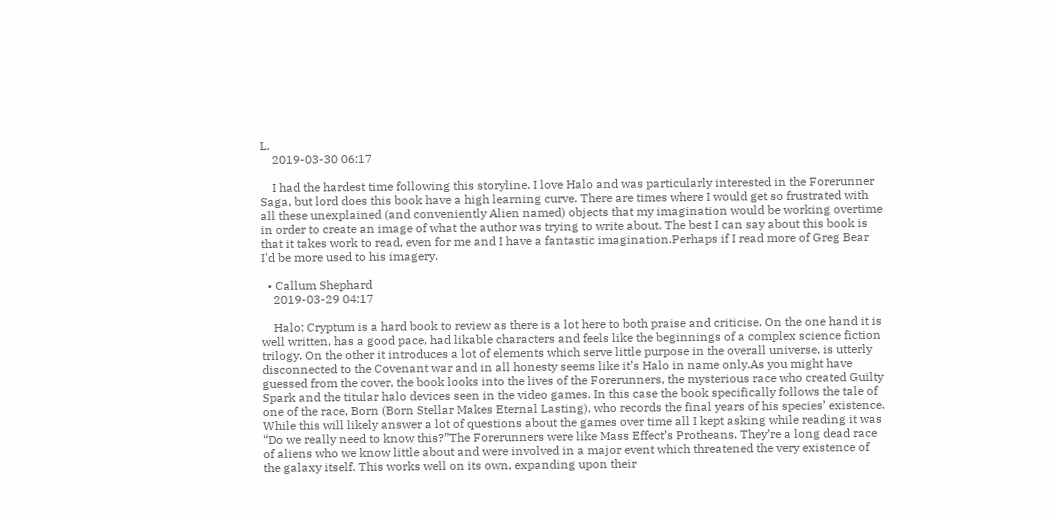L.
    2019-03-30 06:17

    I had the hardest time following this storyline. I love Halo and was particularly interested in the Forerunner Saga, but lord does this book have a high learning curve. There are times where I would get so frustrated with all these unexplained (and conveniently Alien named) objects that my imagination would be working overtime in order to create an image of what the author was trying to write about. The best I can say about this book is that it takes work to read, even for me and I have a fantastic imagination.Perhaps if I read more of Greg Bear I'd be more used to his imagery.

  • Callum Shephard
    2019-03-29 04:17

    Halo: Cryptum is a hard book to review as there is a lot here to both praise and criticise. On the one hand it is well written, has a good pace, had likable characters and feels like the beginnings of a complex science fiction trilogy. On the other it introduces a lot of elements which serve little purpose in the overall universe, is utterly disconnected to the Covenant war and in all honesty seems like it’s Halo in name only.As you might have guessed from the cover, the book looks into the lives of the Forerunners, the mysterious race who created Guilty Spark and the titular halo devices seen in the video games. In this case the book specifically follows the tale of one of the race, Born (Born Stellar Makes Eternal Lasting), who records the final years of his species’ existence. While this will likely answer a lot of questions about the games over time all I kept asking while reading it was “Do we really need to know this?”The Forerunners were like Mass Effect’s Protheans. They’re a long dead race of aliens who we know little about and were involved in a major event which threatened the very existence of the galaxy itself. This works well on its own, expanding upon their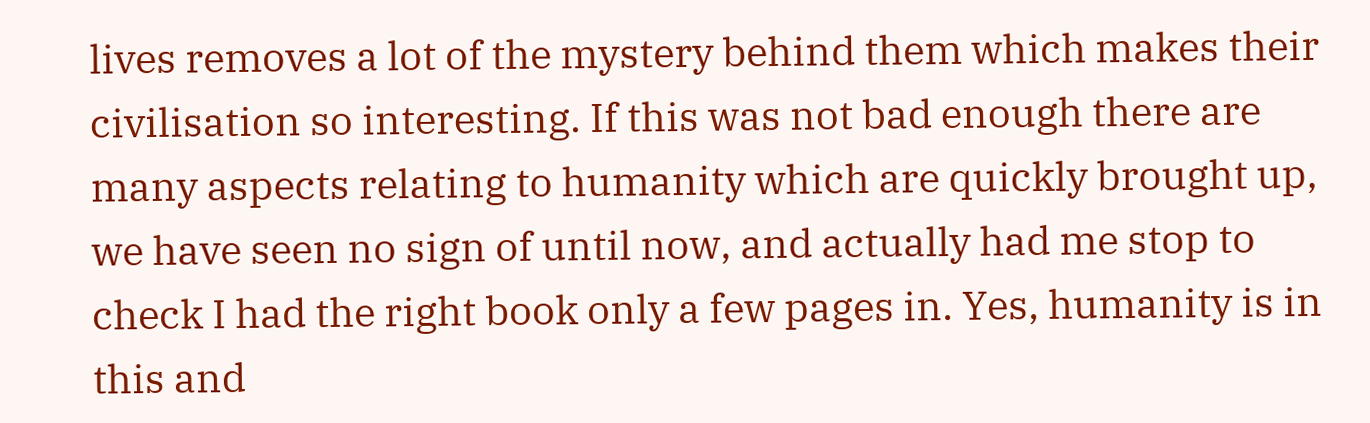lives removes a lot of the mystery behind them which makes their civilisation so interesting. If this was not bad enough there are many aspects relating to humanity which are quickly brought up, we have seen no sign of until now, and actually had me stop to check I had the right book only a few pages in. Yes, humanity is in this and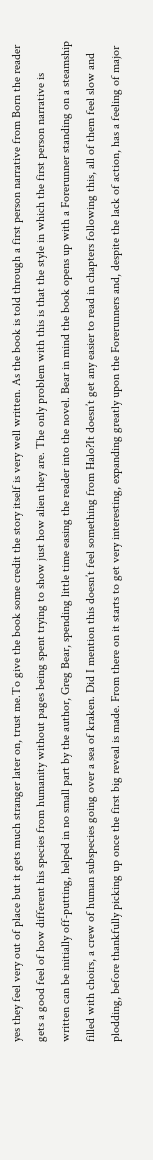yes they feel very out of place but it gets much stranger later on, trust me.To give the book some credit the story itself is very well written. As the book is told through a first person narrative from Born the reader gets a good feel of how different his species from humanity without pages being spent trying to show just how alien they are. The only problem with this is that the style in which the first person narrative is written can be initially off-putting, helped in no small part by the author, Greg Bear, spending little time easing the reader into the novel. Bear in mind the book opens up with a Forerunner standing on a steamship filled with choirs, a crew of human subspecies going over a sea of kraken. Did I mention this doesn’t feel something from Halo?It doesn’t get any easier to read in chapters following this, all of them feel slow and plodding, before thankfully picking up once the first big reveal is made. From there on it starts to get very interesting, expanding greatly upon the Forerunners and, despite the lack of action, has a feeling of major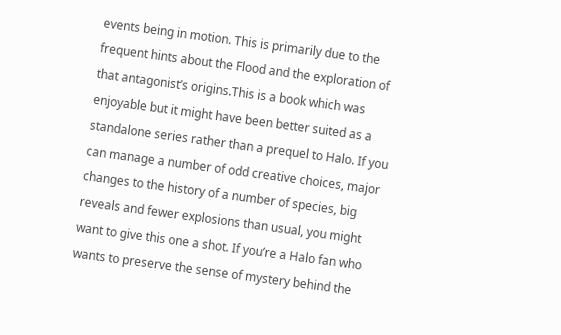events being in motion. This is primarily due to the frequent hints about the Flood and the exploration of that antagonist’s origins.This is a book which was enjoyable but it might have been better suited as a standalone series rather than a prequel to Halo. If you can manage a number of odd creative choices, major changes to the history of a number of species, big reveals and fewer explosions than usual, you might want to give this one a shot. If you’re a Halo fan who wants to preserve the sense of mystery behind the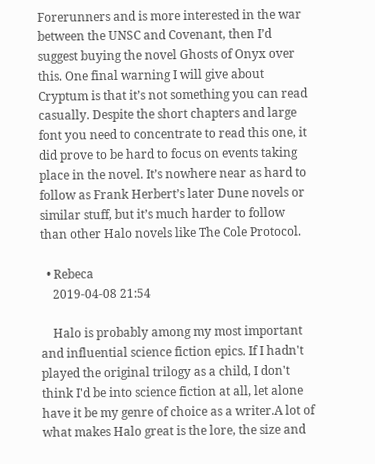Forerunners and is more interested in the war between the UNSC and Covenant, then I’d suggest buying the novel Ghosts of Onyx over this. One final warning I will give about Cryptum is that it’s not something you can read casually. Despite the short chapters and large font you need to concentrate to read this one, it did prove to be hard to focus on events taking place in the novel. It’s nowhere near as hard to follow as Frank Herbert’s later Dune novels or similar stuff, but it’s much harder to follow than other Halo novels like The Cole Protocol.

  • Rebeca
    2019-04-08 21:54

    Halo is probably among my most important and influential science fiction epics. If I hadn't played the original trilogy as a child, I don't think I'd be into science fiction at all, let alone have it be my genre of choice as a writer.A lot of what makes Halo great is the lore, the size and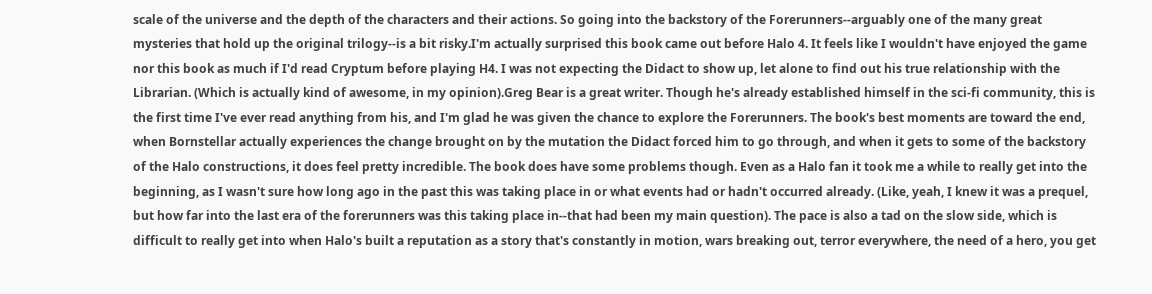scale of the universe and the depth of the characters and their actions. So going into the backstory of the Forerunners--arguably one of the many great mysteries that hold up the original trilogy--is a bit risky.I'm actually surprised this book came out before Halo 4. It feels like I wouldn't have enjoyed the game nor this book as much if I'd read Cryptum before playing H4. I was not expecting the Didact to show up, let alone to find out his true relationship with the Librarian. (Which is actually kind of awesome, in my opinion).Greg Bear is a great writer. Though he's already established himself in the sci-fi community, this is the first time I've ever read anything from his, and I'm glad he was given the chance to explore the Forerunners. The book's best moments are toward the end, when Bornstellar actually experiences the change brought on by the mutation the Didact forced him to go through, and when it gets to some of the backstory of the Halo constructions, it does feel pretty incredible. The book does have some problems though. Even as a Halo fan it took me a while to really get into the beginning, as I wasn't sure how long ago in the past this was taking place in or what events had or hadn't occurred already. (Like, yeah, I knew it was a prequel, but how far into the last era of the forerunners was this taking place in--that had been my main question). The pace is also a tad on the slow side, which is difficult to really get into when Halo's built a reputation as a story that's constantly in motion, wars breaking out, terror everywhere, the need of a hero, you get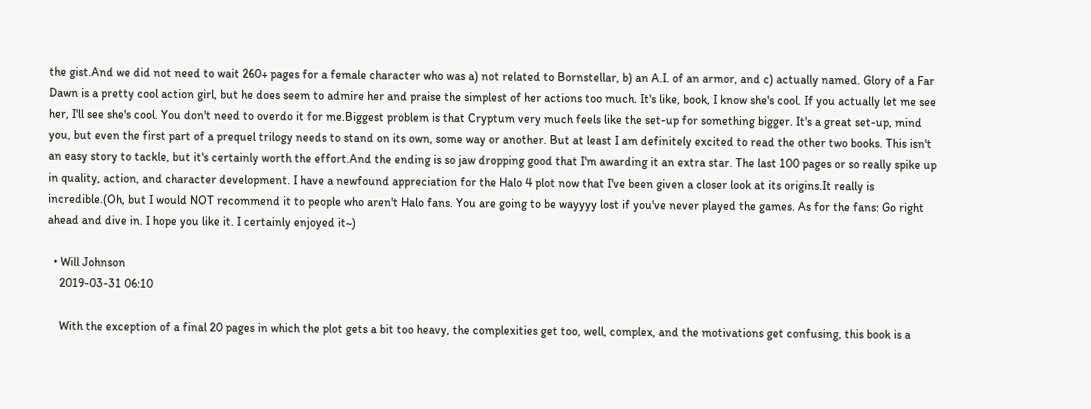the gist.And we did not need to wait 260+ pages for a female character who was a) not related to Bornstellar, b) an A.I. of an armor, and c) actually named. Glory of a Far Dawn is a pretty cool action girl, but he does seem to admire her and praise the simplest of her actions too much. It's like, book, I know she's cool. If you actually let me see her, I'll see she's cool. You don't need to overdo it for me.Biggest problem is that Cryptum very much feels like the set-up for something bigger. It's a great set-up, mind you, but even the first part of a prequel trilogy needs to stand on its own, some way or another. But at least I am definitely excited to read the other two books. This isn't an easy story to tackle, but it's certainly worth the effort.And the ending is so jaw dropping good that I'm awarding it an extra star. The last 100 pages or so really spike up in quality, action, and character development. I have a newfound appreciation for the Halo 4 plot now that I've been given a closer look at its origins.It really is incredible.(Oh, but I would NOT recommend it to people who aren't Halo fans. You are going to be wayyyy lost if you've never played the games. As for the fans: Go right ahead and dive in. I hope you like it. I certainly enjoyed it~)

  • Will Johnson
    2019-03-31 06:10

    With the exception of a final 20 pages in which the plot gets a bit too heavy, the complexities get too, well, complex, and the motivations get confusing, this book is a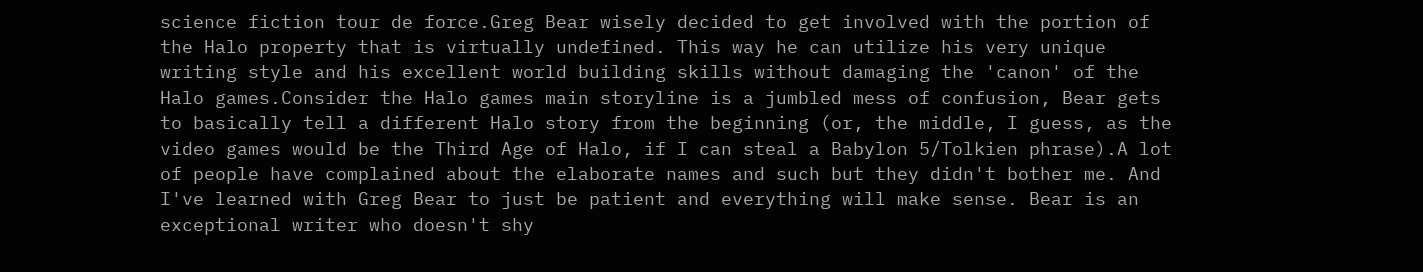science fiction tour de force.Greg Bear wisely decided to get involved with the portion of the Halo property that is virtually undefined. This way he can utilize his very unique writing style and his excellent world building skills without damaging the 'canon' of the Halo games.Consider the Halo games main storyline is a jumbled mess of confusion, Bear gets to basically tell a different Halo story from the beginning (or, the middle, I guess, as the video games would be the Third Age of Halo, if I can steal a Babylon 5/Tolkien phrase).A lot of people have complained about the elaborate names and such but they didn't bother me. And I've learned with Greg Bear to just be patient and everything will make sense. Bear is an exceptional writer who doesn't shy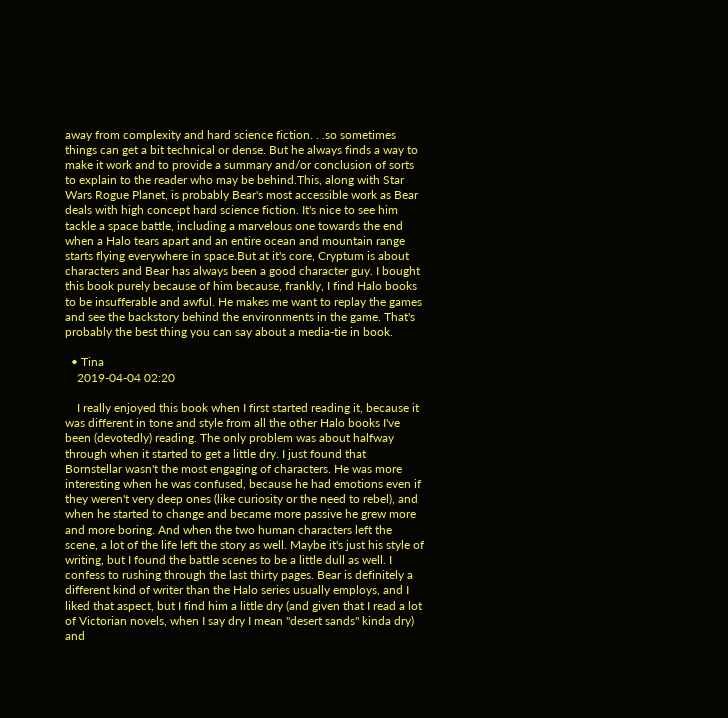away from complexity and hard science fiction. . .so sometimes things can get a bit technical or dense. But he always finds a way to make it work and to provide a summary and/or conclusion of sorts to explain to the reader who may be behind.This, along with Star Wars Rogue Planet, is probably Bear's most accessible work as Bear deals with high concept hard science fiction. It's nice to see him tackle a space battle, including a marvelous one towards the end when a Halo tears apart and an entire ocean and mountain range starts flying everywhere in space.But at it's core, Cryptum is about characters and Bear has always been a good character guy. I bought this book purely because of him because, frankly, I find Halo books to be insufferable and awful. He makes me want to replay the games and see the backstory behind the environments in the game. That's probably the best thing you can say about a media-tie in book.

  • Tina
    2019-04-04 02:20

    I really enjoyed this book when I first started reading it, because it was different in tone and style from all the other Halo books I've been (devotedly) reading. The only problem was about halfway through when it started to get a little dry. I just found that Bornstellar wasn't the most engaging of characters. He was more interesting when he was confused, because he had emotions even if they weren't very deep ones (like curiosity or the need to rebel), and when he started to change and became more passive he grew more and more boring. And when the two human characters left the scene, a lot of the life left the story as well. Maybe it's just his style of writing, but I found the battle scenes to be a little dull as well. I confess to rushing through the last thirty pages. Bear is definitely a different kind of writer than the Halo series usually employs, and I liked that aspect, but I find him a little dry (and given that I read a lot of Victorian novels, when I say dry I mean "desert sands" kinda dry) and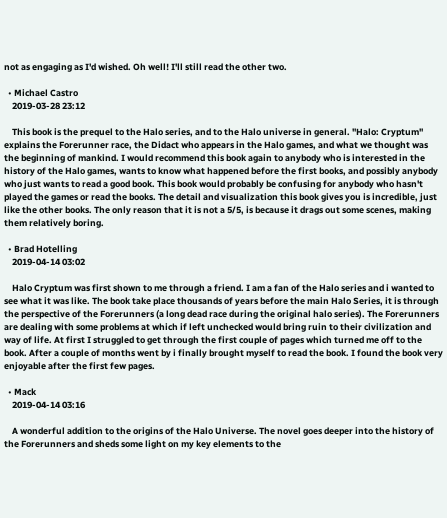not as engaging as I'd wished. Oh well! I'll still read the other two.

  • Michael Castro
    2019-03-28 23:12

    This book is the prequel to the Halo series, and to the Halo universe in general. "Halo: Cryptum" explains the Forerunner race, the Didact who appears in the Halo games, and what we thought was the beginning of mankind. I would recommend this book again to anybody who is interested in the history of the Halo games, wants to know what happened before the first books, and possibly anybody who just wants to read a good book. This book would probably be confusing for anybody who hasn't played the games or read the books. The detail and visualization this book gives you is incredible, just like the other books. The only reason that it is not a 5/5, is because it drags out some scenes, making them relatively boring.

  • Brad Hotelling
    2019-04-14 03:02

    Halo Cryptum was first shown to me through a friend. I am a fan of the Halo series and i wanted to see what it was like. The book take place thousands of years before the main Halo Series, it is through the perspective of the Forerunners (a long dead race during the original halo series). The Forerunners are dealing with some problems at which if left unchecked would bring ruin to their civilization and way of life. At first I struggled to get through the first couple of pages which turned me off to the book. After a couple of months went by i finally brought myself to read the book. I found the book very enjoyable after the first few pages.

  • Mack
    2019-04-14 03:16

    A wonderful addition to the origins of the Halo Universe. The novel goes deeper into the history of the Forerunners and sheds some light on my key elements to the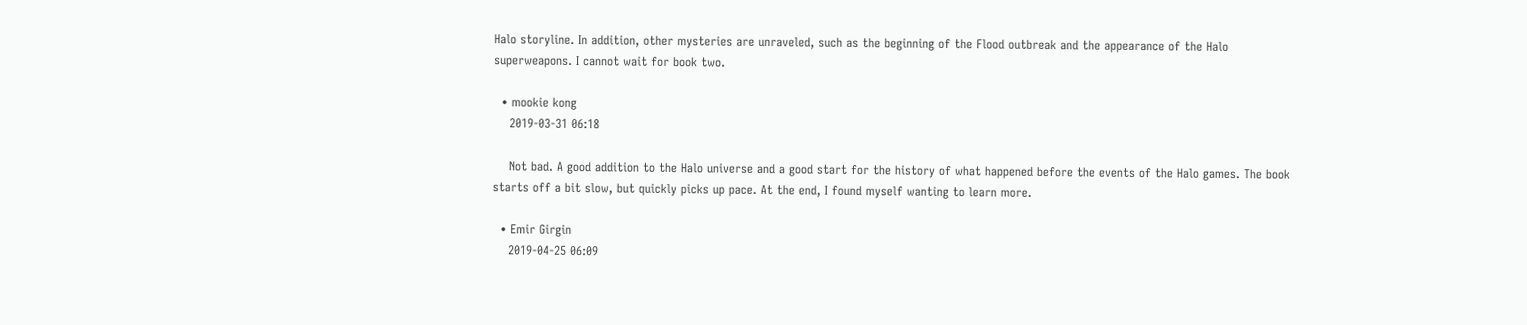Halo storyline. In addition, other mysteries are unraveled, such as the beginning of the Flood outbreak and the appearance of the Halo superweapons. I cannot wait for book two.

  • mookie kong
    2019-03-31 06:18

    Not bad. A good addition to the Halo universe and a good start for the history of what happened before the events of the Halo games. The book starts off a bit slow, but quickly picks up pace. At the end, I found myself wanting to learn more.

  • Emir Girgin
    2019-04-25 06:09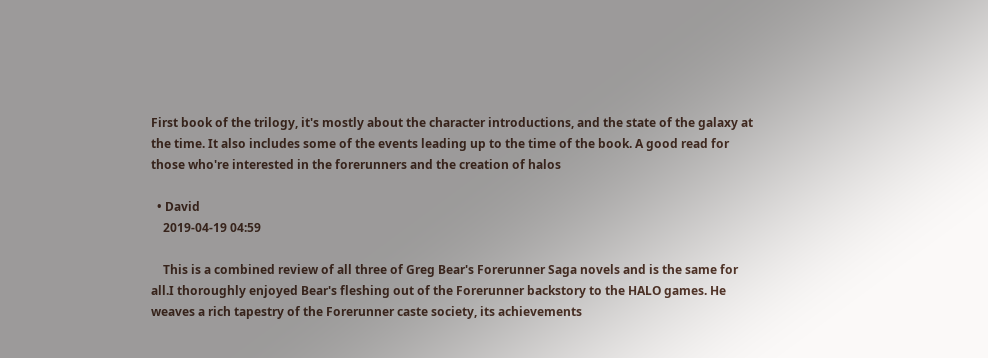First book of the trilogy, it's mostly about the character introductions, and the state of the galaxy at the time. It also includes some of the events leading up to the time of the book. A good read for those who're interested in the forerunners and the creation of halos

  • David
    2019-04-19 04:59

    This is a combined review of all three of Greg Bear's Forerunner Saga novels and is the same for all.I thoroughly enjoyed Bear's fleshing out of the Forerunner backstory to the HALO games. He weaves a rich tapestry of the Forerunner caste society, its achievements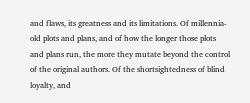and flaws, its greatness and its limitations. Of millennia-old plots and plans, and of how the longer those plots and plans run, the more they mutate beyond the control of the original authors. Of the shortsightedness of blind loyalty, and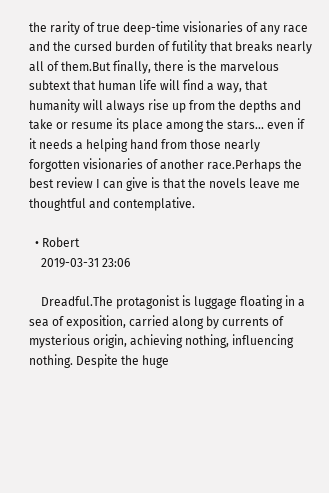the rarity of true deep-time visionaries of any race and the cursed burden of futility that breaks nearly all of them.But finally, there is the marvelous subtext that human life will find a way, that humanity will always rise up from the depths and take or resume its place among the stars... even if it needs a helping hand from those nearly forgotten visionaries of another race.Perhaps the best review I can give is that the novels leave me thoughtful and contemplative.

  • Robert
    2019-03-31 23:06

    Dreadful.The protagonist is luggage floating in a sea of exposition, carried along by currents of mysterious origin, achieving nothing, influencing nothing. Despite the huge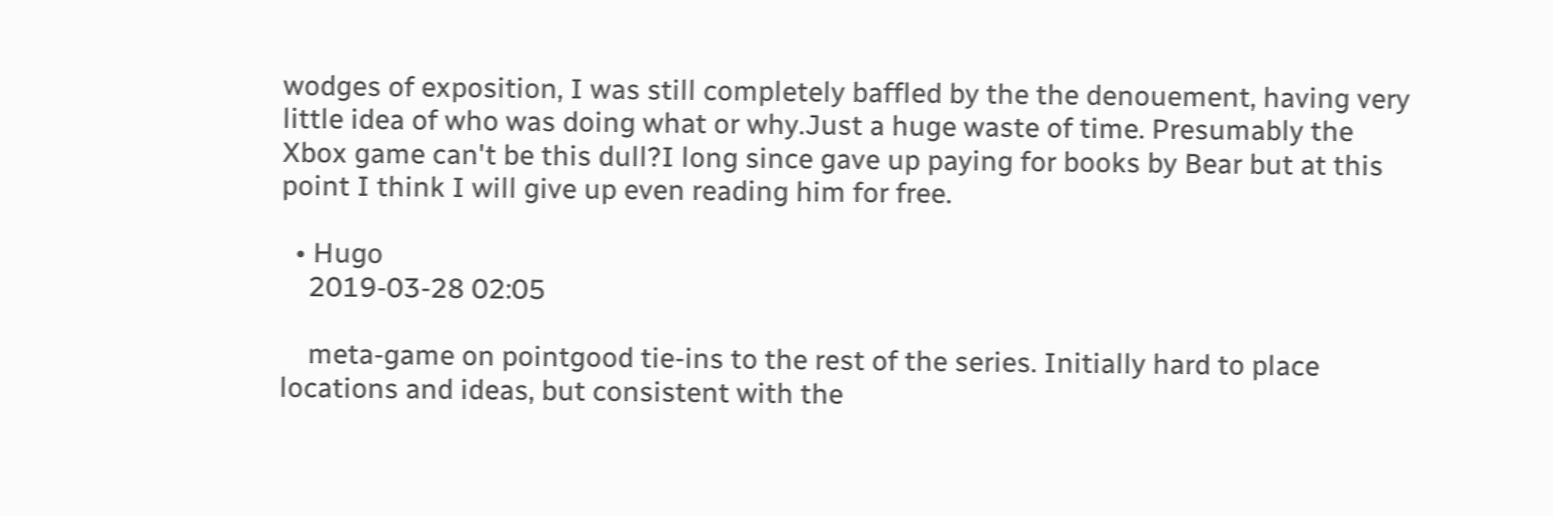wodges of exposition, I was still completely baffled by the the denouement, having very little idea of who was doing what or why.Just a huge waste of time. Presumably the Xbox game can't be this dull?I long since gave up paying for books by Bear but at this point I think I will give up even reading him for free.

  • Hugo
    2019-03-28 02:05

    meta-game on pointgood tie-ins to the rest of the series. Initially hard to place locations and ideas, but consistent with the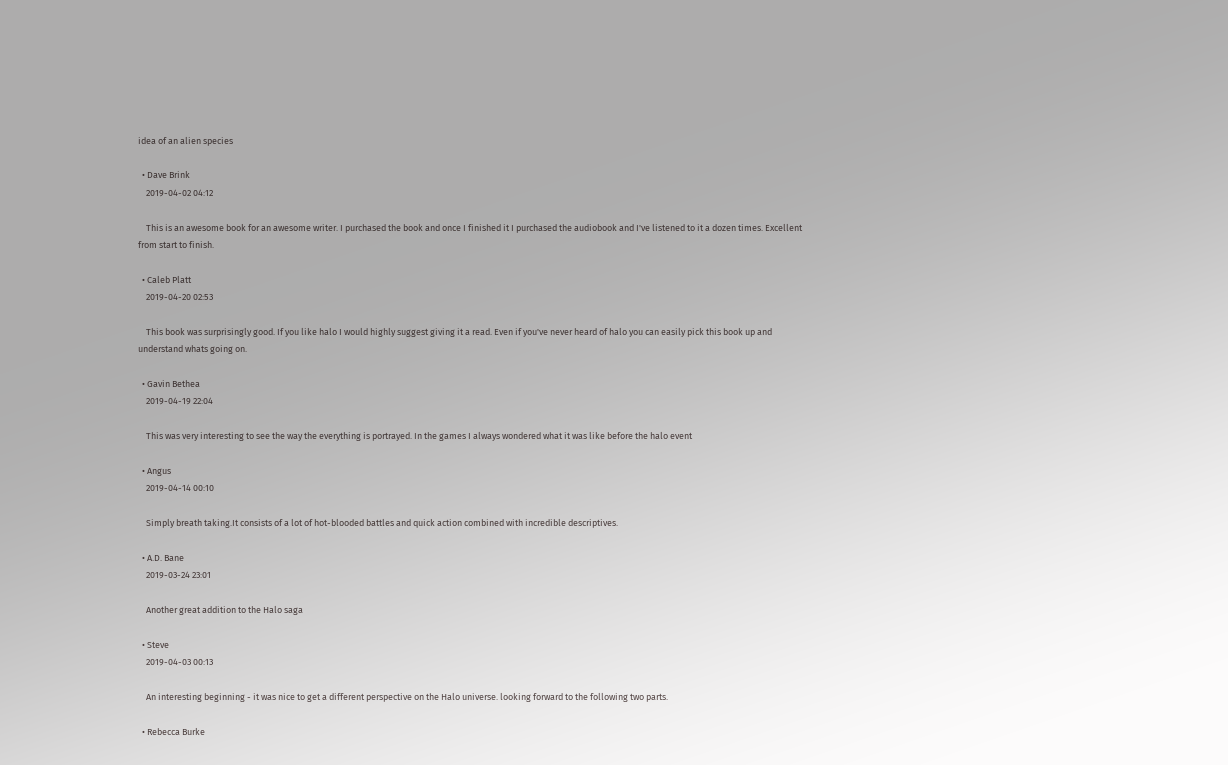idea of an alien species

  • Dave Brink
    2019-04-02 04:12

    This is an awesome book for an awesome writer. I purchased the book and once I finished it I purchased the audiobook and I've listened to it a dozen times. Excellent from start to finish.

  • Caleb Platt
    2019-04-20 02:53

    This book was surprisingly good. If you like halo I would highly suggest giving it a read. Even if you've never heard of halo you can easily pick this book up and understand whats going on.

  • Gavin Bethea
    2019-04-19 22:04

    This was very interesting to see the way the everything is portrayed. In the games I always wondered what it was like before the halo event

  • Angus
    2019-04-14 00:10

    Simply breath taking.It consists of a lot of hot-blooded battles and quick action combined with incredible descriptives.

  • A.D. Bane
    2019-03-24 23:01

    Another great addition to the Halo saga

  • Steve
    2019-04-03 00:13

    An interesting beginning - it was nice to get a different perspective on the Halo universe. looking forward to the following two parts.

  • Rebecca Burke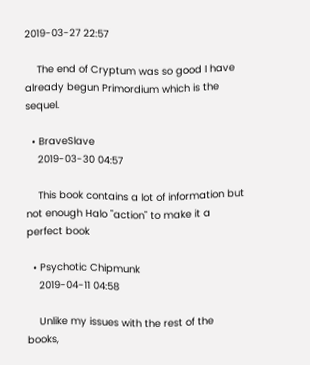2019-03-27 22:57

    The end of Cryptum was so good I have already begun Primordium which is the sequel.

  • BraveSlave
    2019-03-30 04:57

    This book contains a lot of information but not enough Halo "action" to make it a perfect book

  • Psychotic Chipmunk
    2019-04-11 04:58

    Unlike my issues with the rest of the books,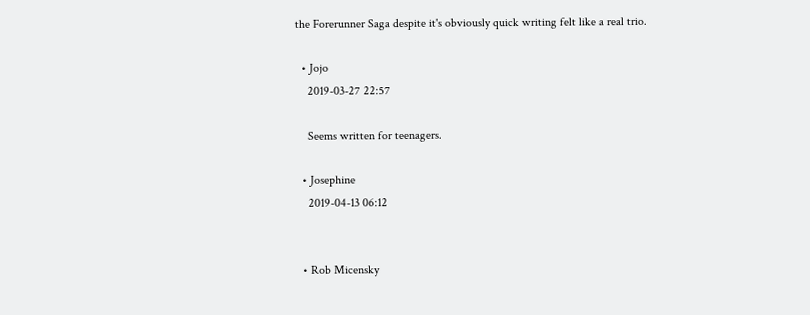the Forerunner Saga despite it's obviously quick writing felt like a real trio.

  • Jojo
    2019-03-27 22:57

    Seems written for teenagers.

  • Josephine
    2019-04-13 06:12


  • Rob Micensky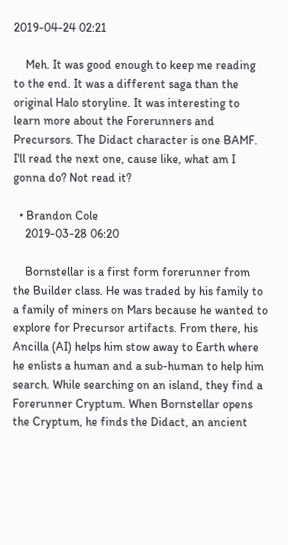2019-04-24 02:21

    Meh. It was good enough to keep me reading to the end. It was a different saga than the original Halo storyline. It was interesting to learn more about the Forerunners and Precursors. The Didact character is one BAMF. I'll read the next one, cause like, what am I gonna do? Not read it?

  • Brandon Cole
    2019-03-28 06:20

    Bornstellar is a first form forerunner from the Builder class. He was traded by his family to a family of miners on Mars because he wanted to explore for Precursor artifacts. From there, his Ancilla (AI) helps him stow away to Earth where he enlists a human and a sub-human to help him search. While searching on an island, they find a Forerunner Cryptum. When Bornstellar opens the Cryptum, he finds the Didact, an ancient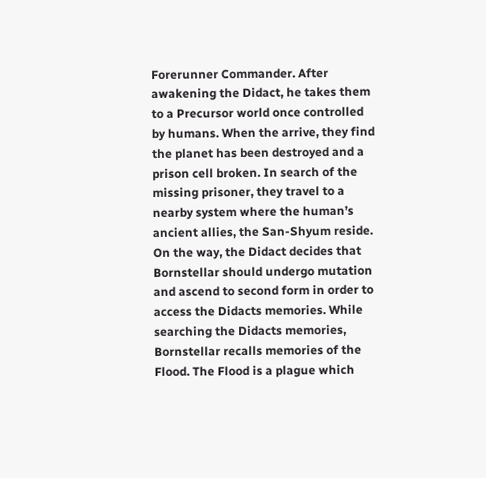Forerunner Commander. After awakening the Didact, he takes them to a Precursor world once controlled by humans. When the arrive, they find the planet has been destroyed and a prison cell broken. In search of the missing prisoner, they travel to a nearby system where the human’s ancient allies, the San-Shyum reside. On the way, the Didact decides that Bornstellar should undergo mutation and ascend to second form in order to access the Didacts memories. While searching the Didacts memories, Bornstellar recalls memories of the Flood. The Flood is a plague which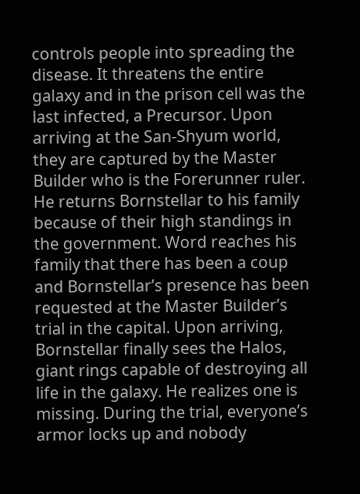controls people into spreading the disease. It threatens the entire galaxy and in the prison cell was the last infected, a Precursor. Upon arriving at the San-Shyum world, they are captured by the Master Builder who is the Forerunner ruler. He returns Bornstellar to his family because of their high standings in the government. Word reaches his family that there has been a coup and Bornstellar’s presence has been requested at the Master Builder’s trial in the capital. Upon arriving, Bornstellar finally sees the Halos, giant rings capable of destroying all life in the galaxy. He realizes one is missing. During the trial, everyone’s armor locks up and nobody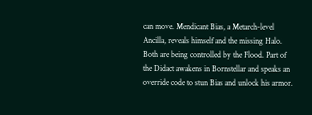can move. Mendicant Bias, a Metarch-level Ancilla, reveals himself and the missing Halo. Both are being controlled by the Flood. Part of the Didact awakens in Bornstellar and speaks an override code to stun Bias and unlock his armor.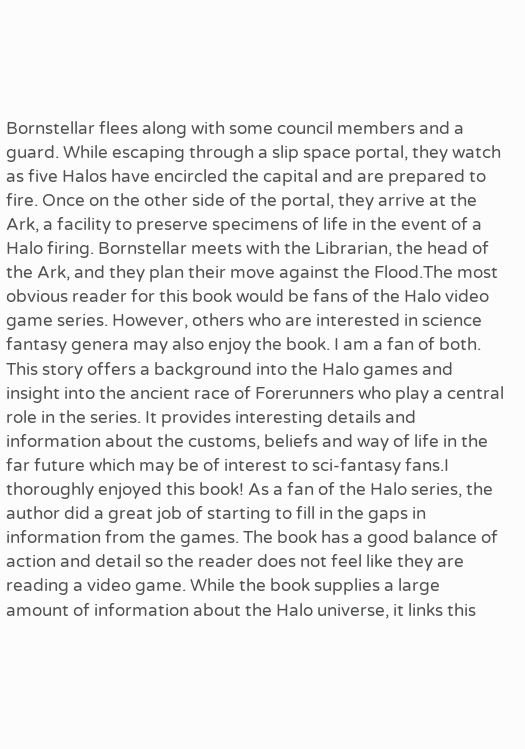Bornstellar flees along with some council members and a guard. While escaping through a slip space portal, they watch as five Halos have encircled the capital and are prepared to fire. Once on the other side of the portal, they arrive at the Ark, a facility to preserve specimens of life in the event of a Halo firing. Bornstellar meets with the Librarian, the head of the Ark, and they plan their move against the Flood.The most obvious reader for this book would be fans of the Halo video game series. However, others who are interested in science fantasy genera may also enjoy the book. I am a fan of both. This story offers a background into the Halo games and insight into the ancient race of Forerunners who play a central role in the series. It provides interesting details and information about the customs, beliefs and way of life in the far future which may be of interest to sci-fantasy fans.I thoroughly enjoyed this book! As a fan of the Halo series, the author did a great job of starting to fill in the gaps in information from the games. The book has a good balance of action and detail so the reader does not feel like they are reading a video game. While the book supplies a large amount of information about the Halo universe, it links this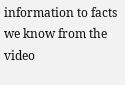information to facts we know from the video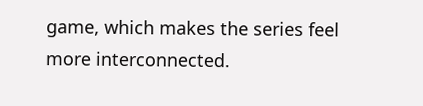game, which makes the series feel more interconnected.